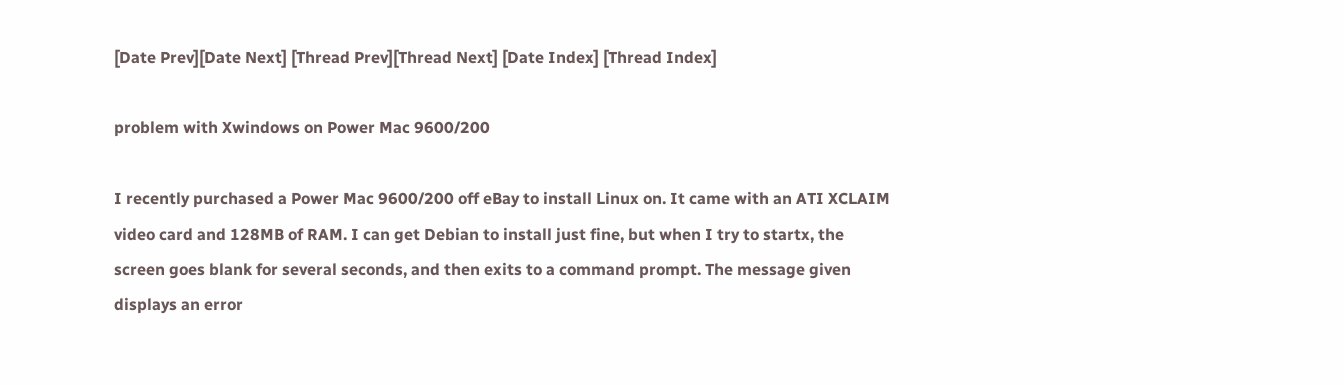[Date Prev][Date Next] [Thread Prev][Thread Next] [Date Index] [Thread Index]

problem with Xwindows on Power Mac 9600/200

I recently purchased a Power Mac 9600/200 off eBay to install Linux on. It came with an ATI XCLAIM video card and 128MB of RAM. I can get Debian to install just fine, but when I try to startx, the screen goes blank for several seconds, and then exits to a command prompt. The message given displays an error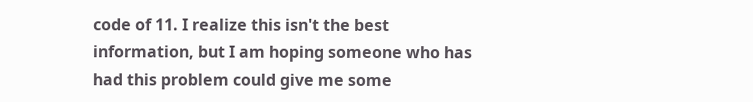code of 11. I realize this isn't the best information, but I am hoping someone who has had this problem could give me some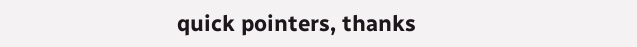quick pointers, thanks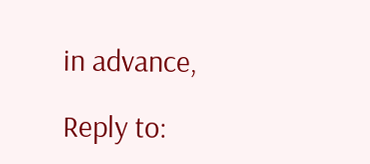in advance,

Reply to: